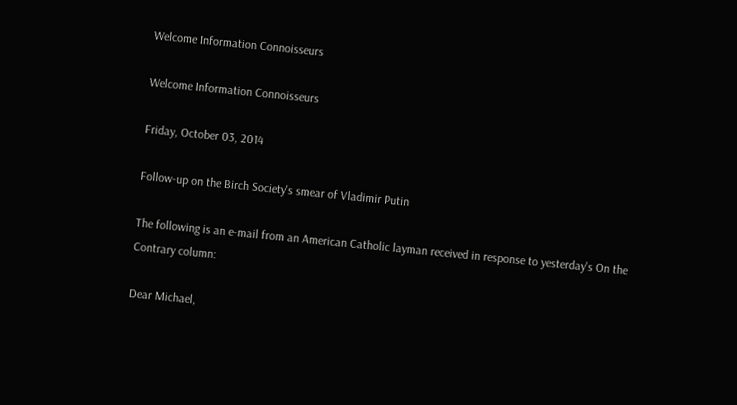Welcome Information Connoisseurs

Welcome Information Connoisseurs

Friday, October 03, 2014

Follow-up on the Birch Society's smear of Vladimir Putin

The following is an e-mail from an American Catholic layman received in response to yesterday's On the Contrary column:

Dear Michael,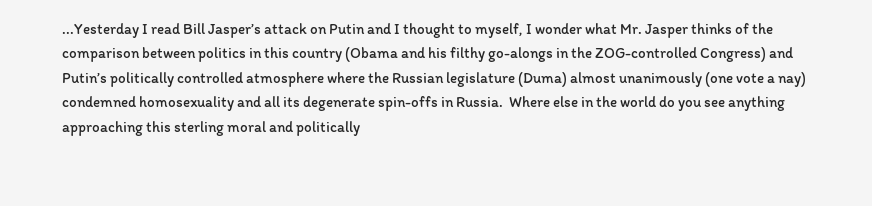...Yesterday I read Bill Jasper’s attack on Putin and I thought to myself, I wonder what Mr. Jasper thinks of the comparison between politics in this country (Obama and his filthy go-alongs in the ZOG-controlled Congress) and Putin’s politically controlled atmosphere where the Russian legislature (Duma) almost unanimously (one vote a nay) condemned homosexuality and all its degenerate spin-offs in Russia.  Where else in the world do you see anything approaching this sterling moral and politically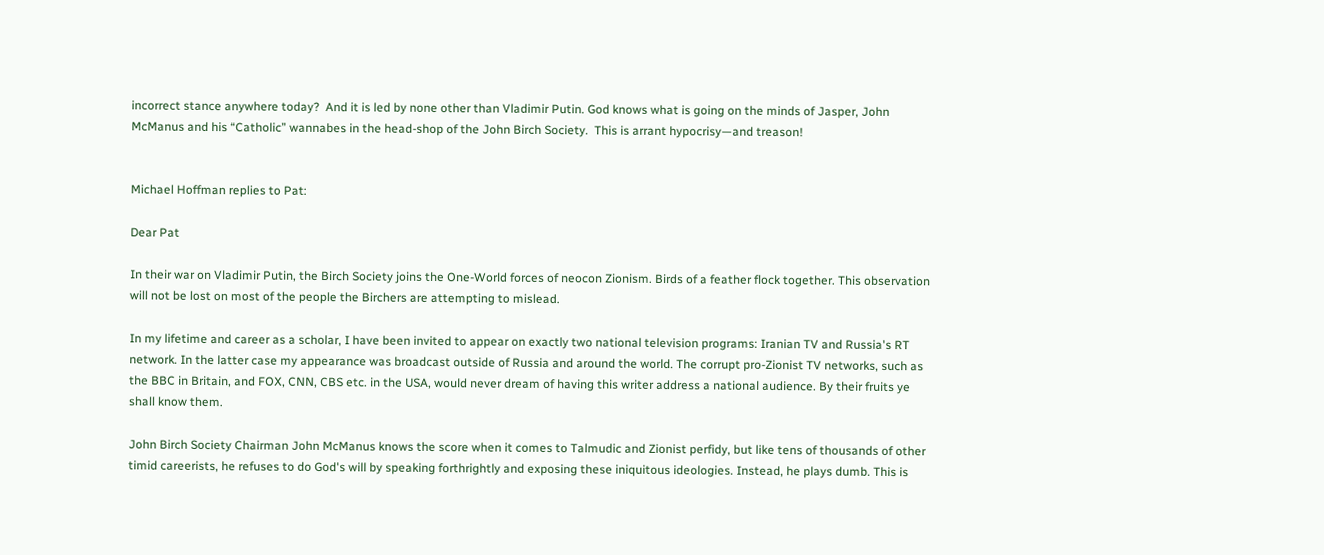incorrect stance anywhere today?  And it is led by none other than Vladimir Putin. God knows what is going on the minds of Jasper, John McManus and his “Catholic” wannabes in the head-shop of the John Birch Society.  This is arrant hypocrisy—and treason!


Michael Hoffman replies to Pat:

Dear Pat

In their war on Vladimir Putin, the Birch Society joins the One-World forces of neocon Zionism. Birds of a feather flock together. This observation will not be lost on most of the people the Birchers are attempting to mislead.

In my lifetime and career as a scholar, I have been invited to appear on exactly two national television programs: Iranian TV and Russia's RT network. In the latter case my appearance was broadcast outside of Russia and around the world. The corrupt pro-Zionist TV networks, such as the BBC in Britain, and FOX, CNN, CBS etc. in the USA, would never dream of having this writer address a national audience. By their fruits ye shall know them.

John Birch Society Chairman John McManus knows the score when it comes to Talmudic and Zionist perfidy, but like tens of thousands of other timid careerists, he refuses to do God's will by speaking forthrightly and exposing these iniquitous ideologies. Instead, he plays dumb. This is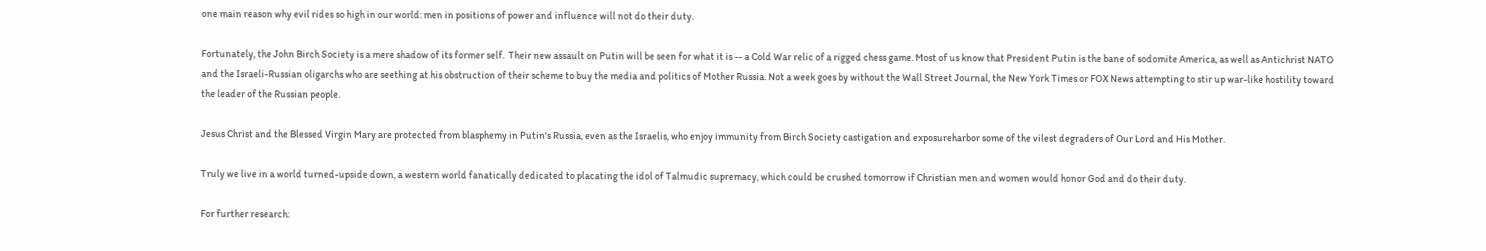one main reason why evil rides so high in our world: men in positions of power and influence will not do their duty.

Fortunately, the John Birch Society is a mere shadow of its former self.  Their new assault on Putin will be seen for what it is -- a Cold War relic of a rigged chess game. Most of us know that President Putin is the bane of sodomite America, as well as Antichrist NATO and the Israeli-Russian oligarchs who are seething at his obstruction of their scheme to buy the media and politics of Mother Russia. Not a week goes by without the Wall Street Journal, the New York Times or FOX News attempting to stir up war-like hostility toward the leader of the Russian people.

Jesus Christ and the Blessed Virgin Mary are protected from blasphemy in Putin's Russia, even as the Israelis, who enjoy immunity from Birch Society castigation and exposureharbor some of the vilest degraders of Our Lord and His Mother.

Truly we live in a world turned-upside down, a western world fanatically dedicated to placating the idol of Talmudic supremacy, which could be crushed tomorrow if Christian men and women would honor God and do their duty.

For further research: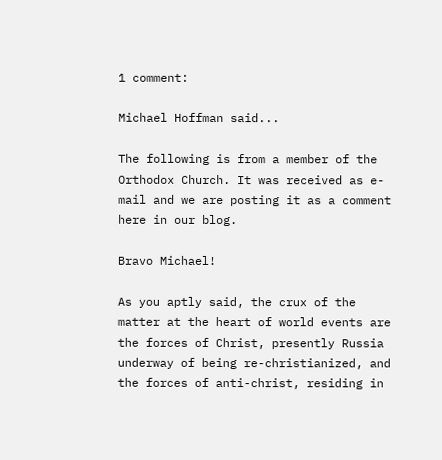1 comment:

Michael Hoffman said...

The following is from a member of the Orthodox Church. It was received as e-mail and we are posting it as a comment here in our blog.

Bravo Michael!

As you aptly said, the crux of the matter at the heart of world events are the forces of Christ, presently Russia underway of being re-christianized, and the forces of anti-christ, residing in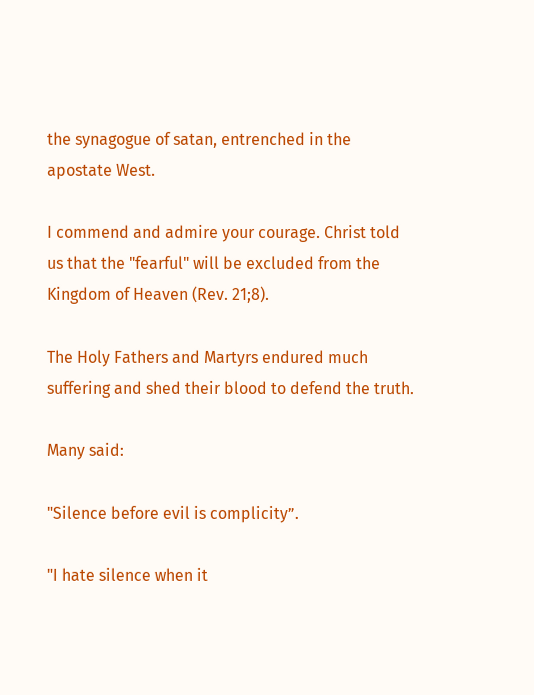the synagogue of satan, entrenched in the apostate West.

I commend and admire your courage. Christ told us that the "fearful" will be excluded from the Kingdom of Heaven (Rev. 21;8).

The Holy Fathers and Martyrs endured much suffering and shed their blood to defend the truth.

Many said:

"Silence before evil is complicity”.

"I hate silence when it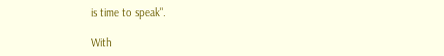is time to speak".

With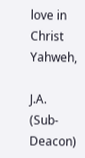love in Christ Yahweh,

J.A. (Sub-Deacon)